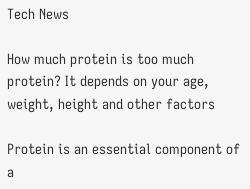Tech News

How much protein is too much protein? It depends on your age, weight, height and other factors

Protein is an essential component of a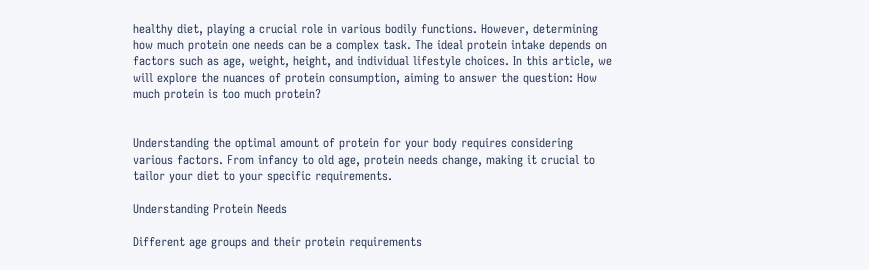healthy diet, playing a crucial role in various bodily functions. However, determining how much protein one needs can be a complex task. The ideal protein intake depends on factors such as age, weight, height, and individual lifestyle choices. In this article, we will explore the nuances of protein consumption, aiming to answer the question: How much protein is too much protein?


Understanding the optimal amount of protein for your body requires considering various factors. From infancy to old age, protein needs change, making it crucial to tailor your diet to your specific requirements.

Understanding Protein Needs

Different age groups and their protein requirements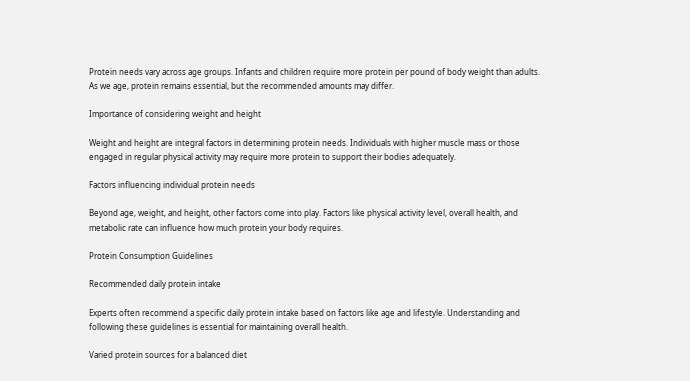Protein needs vary across age groups. Infants and children require more protein per pound of body weight than adults. As we age, protein remains essential, but the recommended amounts may differ.

Importance of considering weight and height

Weight and height are integral factors in determining protein needs. Individuals with higher muscle mass or those engaged in regular physical activity may require more protein to support their bodies adequately.

Factors influencing individual protein needs

Beyond age, weight, and height, other factors come into play. Factors like physical activity level, overall health, and metabolic rate can influence how much protein your body requires.

Protein Consumption Guidelines

Recommended daily protein intake

Experts often recommend a specific daily protein intake based on factors like age and lifestyle. Understanding and following these guidelines is essential for maintaining overall health.

Varied protein sources for a balanced diet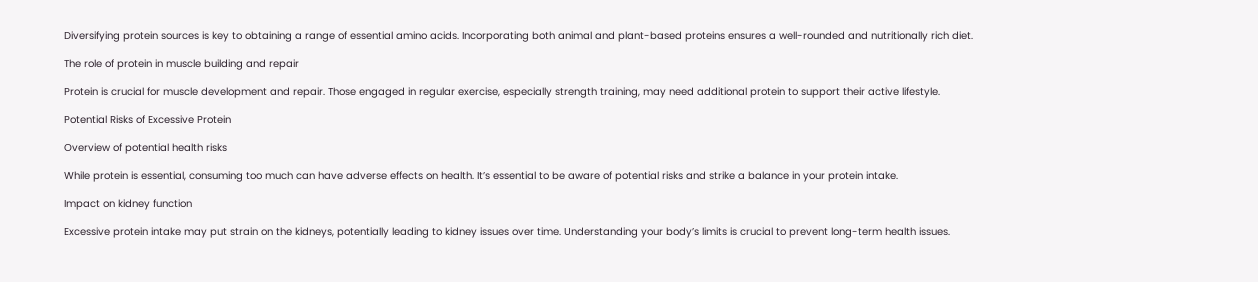Diversifying protein sources is key to obtaining a range of essential amino acids. Incorporating both animal and plant-based proteins ensures a well-rounded and nutritionally rich diet.

The role of protein in muscle building and repair

Protein is crucial for muscle development and repair. Those engaged in regular exercise, especially strength training, may need additional protein to support their active lifestyle.

Potential Risks of Excessive Protein

Overview of potential health risks

While protein is essential, consuming too much can have adverse effects on health. It’s essential to be aware of potential risks and strike a balance in your protein intake.

Impact on kidney function

Excessive protein intake may put strain on the kidneys, potentially leading to kidney issues over time. Understanding your body’s limits is crucial to prevent long-term health issues.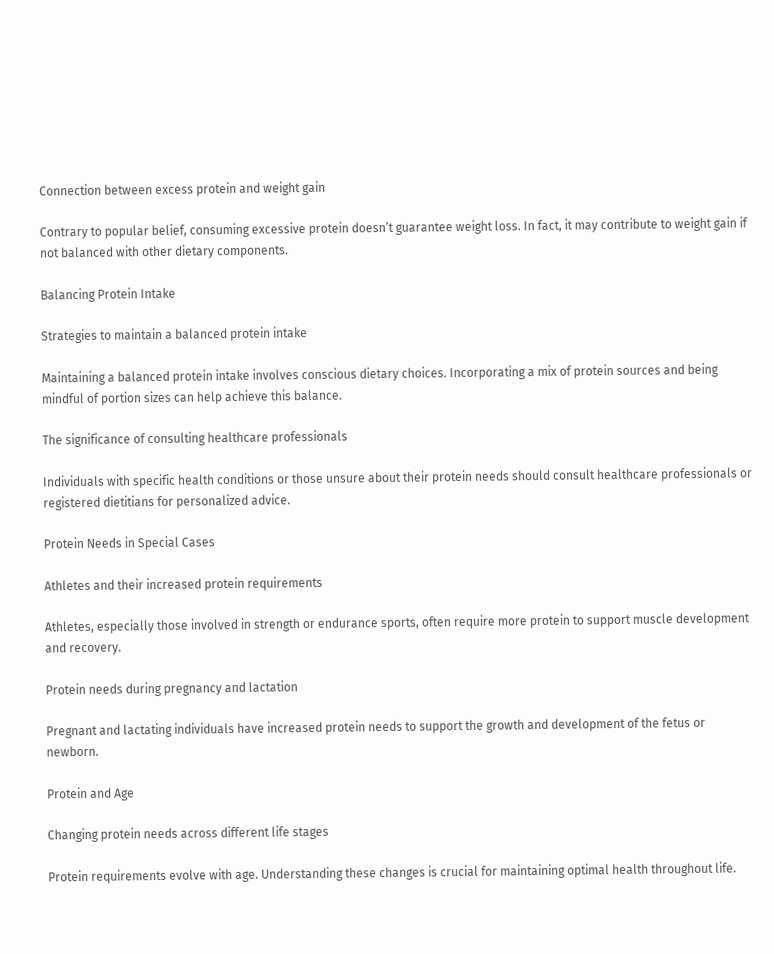Connection between excess protein and weight gain

Contrary to popular belief, consuming excessive protein doesn’t guarantee weight loss. In fact, it may contribute to weight gain if not balanced with other dietary components.

Balancing Protein Intake

Strategies to maintain a balanced protein intake

Maintaining a balanced protein intake involves conscious dietary choices. Incorporating a mix of protein sources and being mindful of portion sizes can help achieve this balance.

The significance of consulting healthcare professionals

Individuals with specific health conditions or those unsure about their protein needs should consult healthcare professionals or registered dietitians for personalized advice.

Protein Needs in Special Cases

Athletes and their increased protein requirements

Athletes, especially those involved in strength or endurance sports, often require more protein to support muscle development and recovery.

Protein needs during pregnancy and lactation

Pregnant and lactating individuals have increased protein needs to support the growth and development of the fetus or newborn.

Protein and Age

Changing protein needs across different life stages

Protein requirements evolve with age. Understanding these changes is crucial for maintaining optimal health throughout life.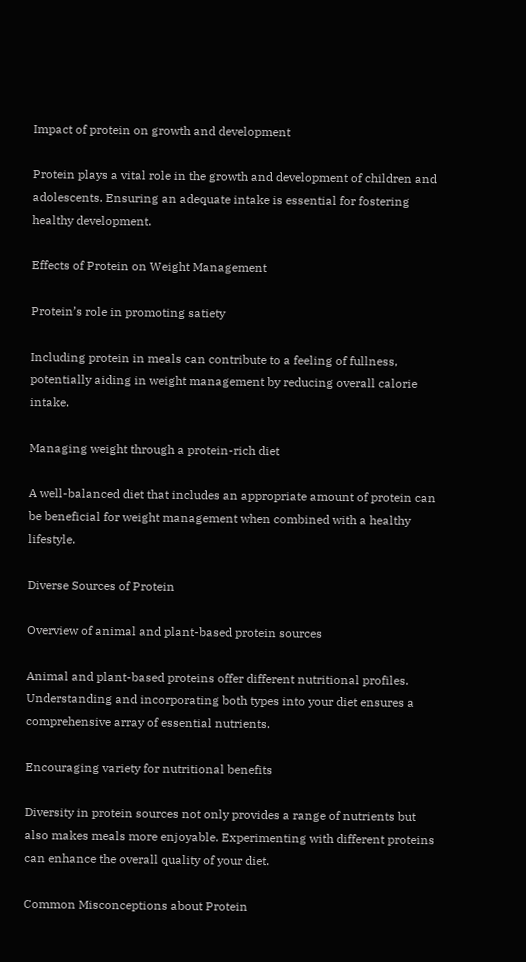Impact of protein on growth and development

Protein plays a vital role in the growth and development of children and adolescents. Ensuring an adequate intake is essential for fostering healthy development.

Effects of Protein on Weight Management

Protein’s role in promoting satiety

Including protein in meals can contribute to a feeling of fullness, potentially aiding in weight management by reducing overall calorie intake.

Managing weight through a protein-rich diet

A well-balanced diet that includes an appropriate amount of protein can be beneficial for weight management when combined with a healthy lifestyle.

Diverse Sources of Protein

Overview of animal and plant-based protein sources

Animal and plant-based proteins offer different nutritional profiles. Understanding and incorporating both types into your diet ensures a comprehensive array of essential nutrients.

Encouraging variety for nutritional benefits

Diversity in protein sources not only provides a range of nutrients but also makes meals more enjoyable. Experimenting with different proteins can enhance the overall quality of your diet.

Common Misconceptions about Protein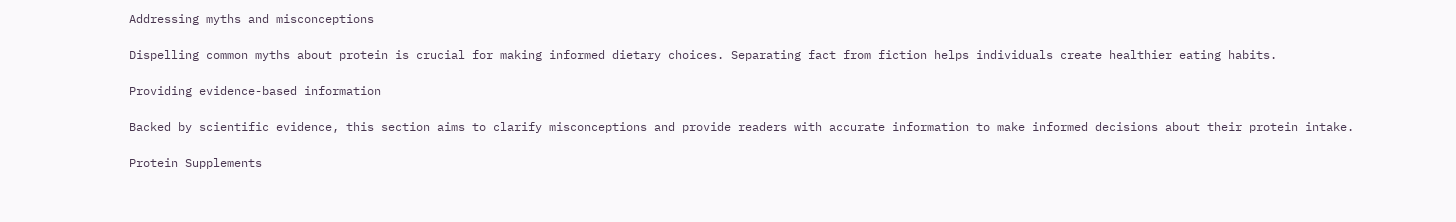Addressing myths and misconceptions

Dispelling common myths about protein is crucial for making informed dietary choices. Separating fact from fiction helps individuals create healthier eating habits.

Providing evidence-based information

Backed by scientific evidence, this section aims to clarify misconceptions and provide readers with accurate information to make informed decisions about their protein intake.

Protein Supplements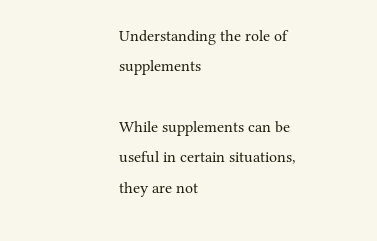Understanding the role of supplements

While supplements can be useful in certain situations, they are not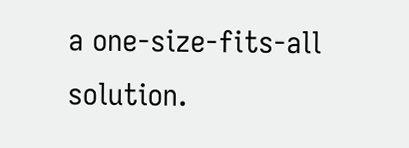a one-size-fits-all solution.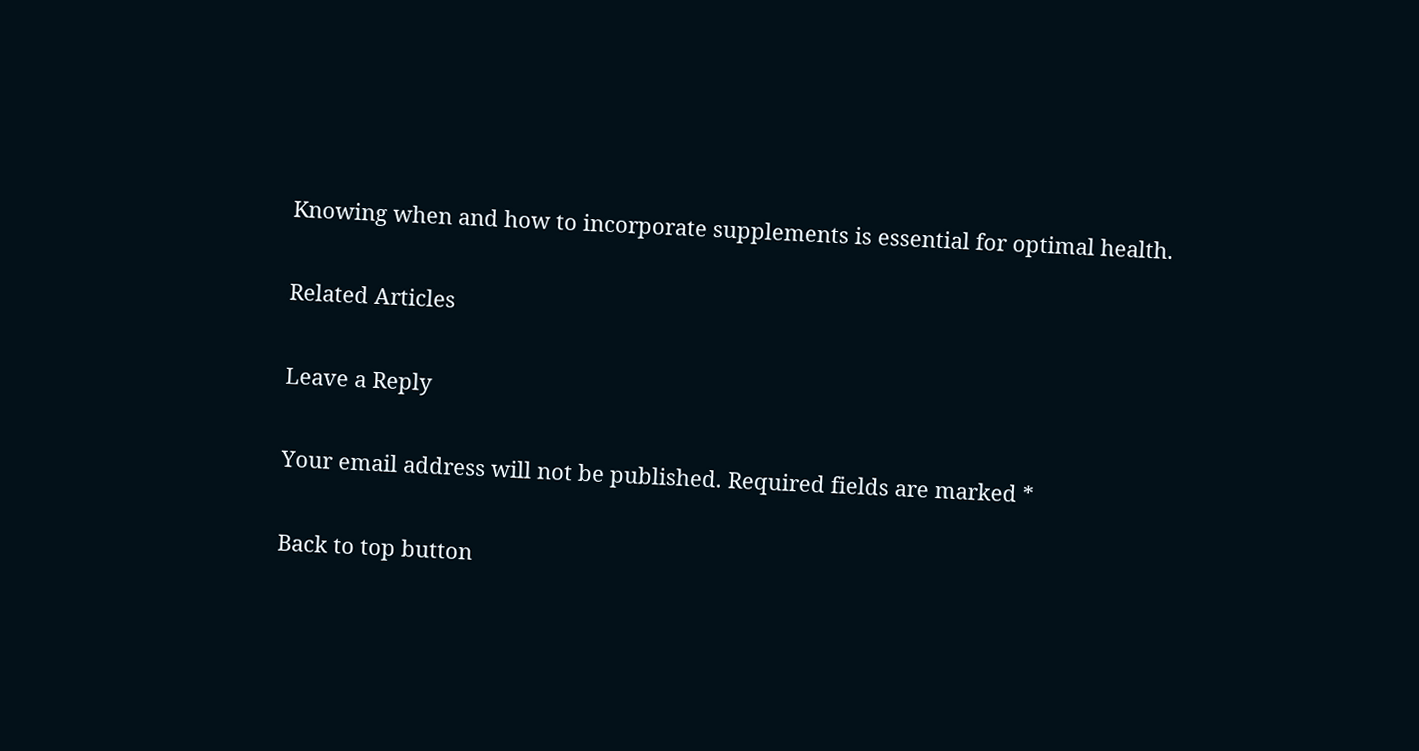Knowing when and how to incorporate supplements is essential for optimal health.

Related Articles

Leave a Reply

Your email address will not be published. Required fields are marked *

Back to top button